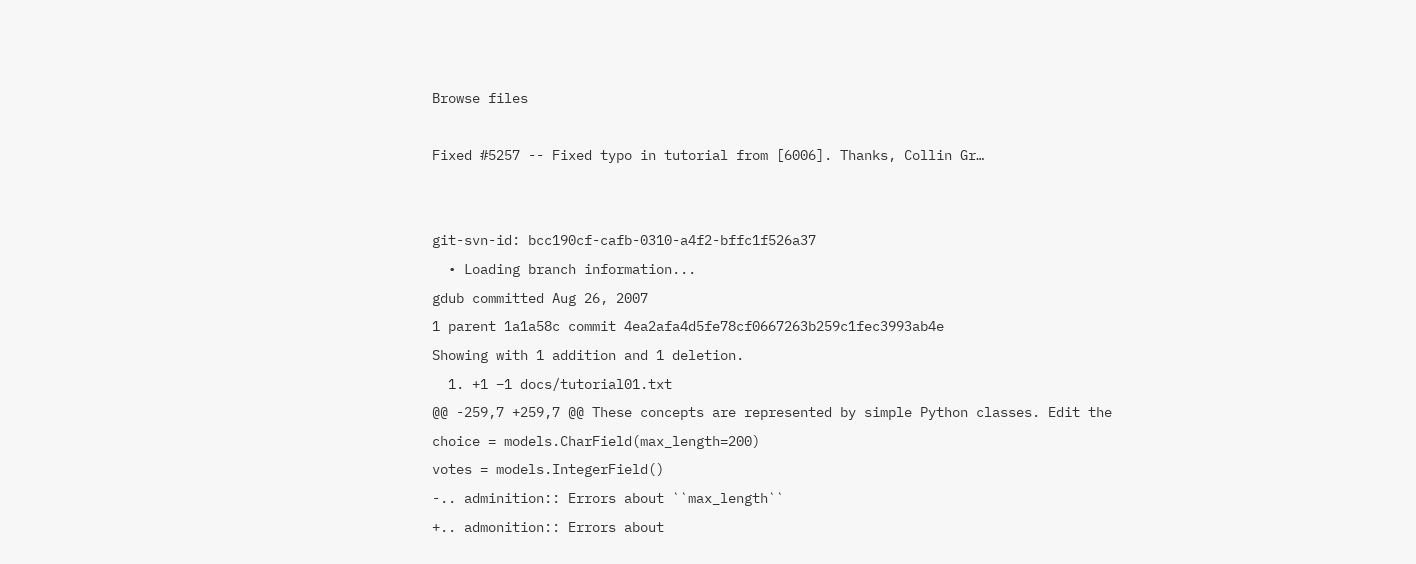Browse files

Fixed #5257 -- Fixed typo in tutorial from [6006]. Thanks, Collin Gr…


git-svn-id: bcc190cf-cafb-0310-a4f2-bffc1f526a37
  • Loading branch information...
gdub committed Aug 26, 2007
1 parent 1a1a58c commit 4ea2afa4d5fe78cf0667263b259c1fec3993ab4e
Showing with 1 addition and 1 deletion.
  1. +1 −1 docs/tutorial01.txt
@@ -259,7 +259,7 @@ These concepts are represented by simple Python classes. Edit the
choice = models.CharField(max_length=200)
votes = models.IntegerField()
-.. adminition:: Errors about ``max_length``
+.. admonition:: Errors about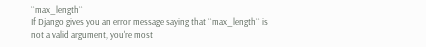``max_length``
If Django gives you an error message saying that ``max_length`` is
not a valid argument, you're most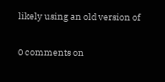likely using an old version of

0 comments on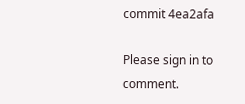commit 4ea2afa

Please sign in to comment.